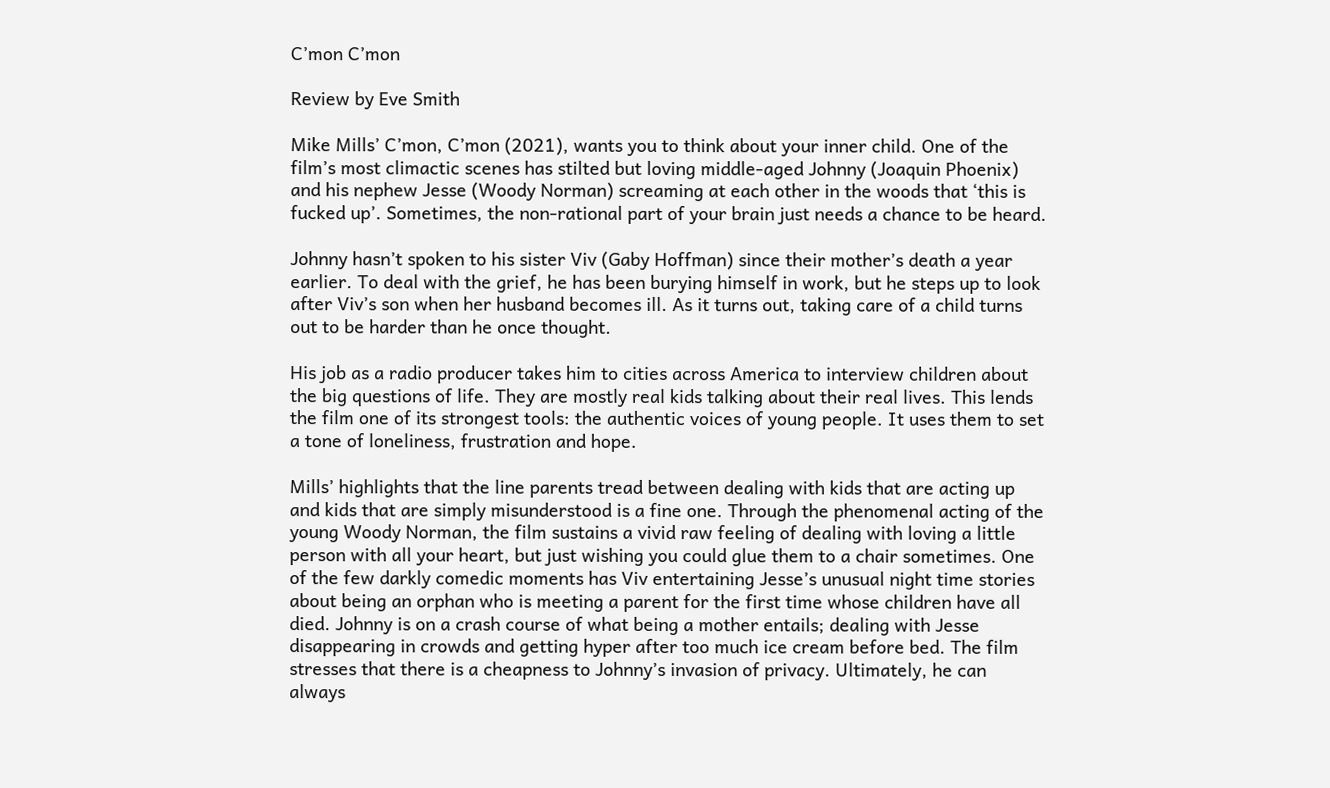C’mon C’mon

Review by Eve Smith

Mike Mills’ C’mon, C’mon (2021), wants you to think about your inner child. One of the film’s most climactic scenes has stilted but loving middle-aged Johnny (Joaquin Phoenix) and his nephew Jesse (Woody Norman) screaming at each other in the woods that ‘this is fucked up’. Sometimes, the non-rational part of your brain just needs a chance to be heard.

Johnny hasn’t spoken to his sister Viv (Gaby Hoffman) since their mother’s death a year earlier. To deal with the grief, he has been burying himself in work, but he steps up to look after Viv’s son when her husband becomes ill. As it turns out, taking care of a child turns out to be harder than he once thought.

His job as a radio producer takes him to cities across America to interview children about the big questions of life. They are mostly real kids talking about their real lives. This lends the film one of its strongest tools: the authentic voices of young people. It uses them to set a tone of loneliness, frustration and hope.

Mills’ highlights that the line parents tread between dealing with kids that are acting up and kids that are simply misunderstood is a fine one. Through the phenomenal acting of the young Woody Norman, the film sustains a vivid raw feeling of dealing with loving a little person with all your heart, but just wishing you could glue them to a chair sometimes. One of the few darkly comedic moments has Viv entertaining Jesse’s unusual night time stories about being an orphan who is meeting a parent for the first time whose children have all died. Johnny is on a crash course of what being a mother entails; dealing with Jesse disappearing in crowds and getting hyper after too much ice cream before bed. The film stresses that there is a cheapness to Johnny’s invasion of privacy. Ultimately, he can always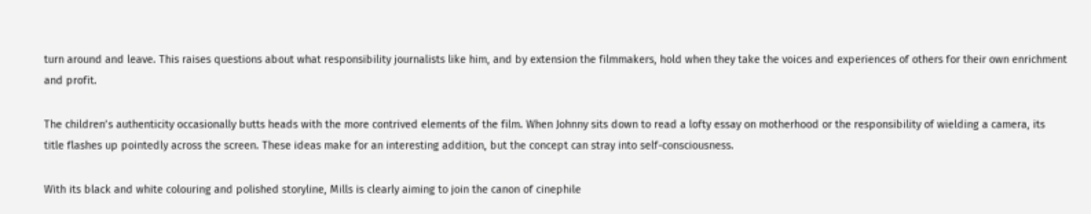turn around and leave. This raises questions about what responsibility journalists like him, and by extension the filmmakers, hold when they take the voices and experiences of others for their own enrichment and profit.

The children’s authenticity occasionally butts heads with the more contrived elements of the film. When Johnny sits down to read a lofty essay on motherhood or the responsibility of wielding a camera, its title flashes up pointedly across the screen. These ideas make for an interesting addition, but the concept can stray into self-consciousness.

With its black and white colouring and polished storyline, Mills is clearly aiming to join the canon of cinephile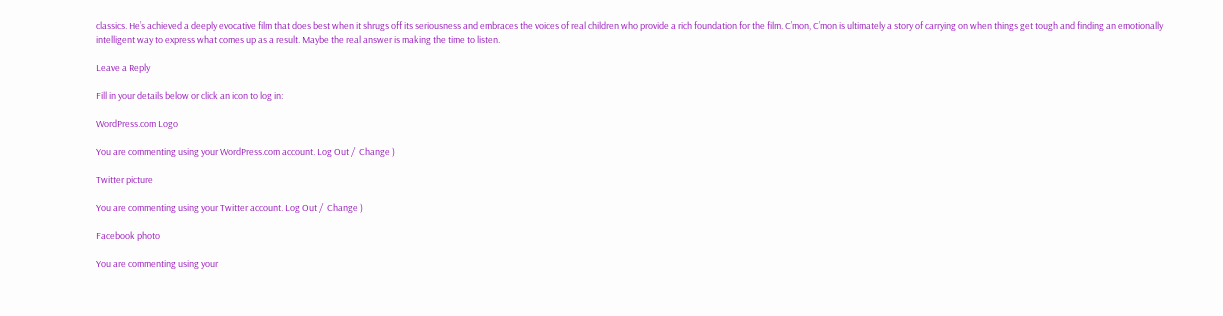classics. He’s achieved a deeply evocative film that does best when it shrugs off its seriousness and embraces the voices of real children who provide a rich foundation for the film. C’mon, C’mon is ultimately a story of carrying on when things get tough and finding an emotionally intelligent way to express what comes up as a result. Maybe the real answer is making the time to listen.

Leave a Reply

Fill in your details below or click an icon to log in:

WordPress.com Logo

You are commenting using your WordPress.com account. Log Out /  Change )

Twitter picture

You are commenting using your Twitter account. Log Out /  Change )

Facebook photo

You are commenting using your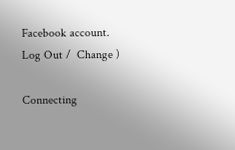Facebook account. Log Out /  Change )

Connecting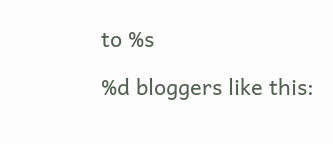to %s

%d bloggers like this: